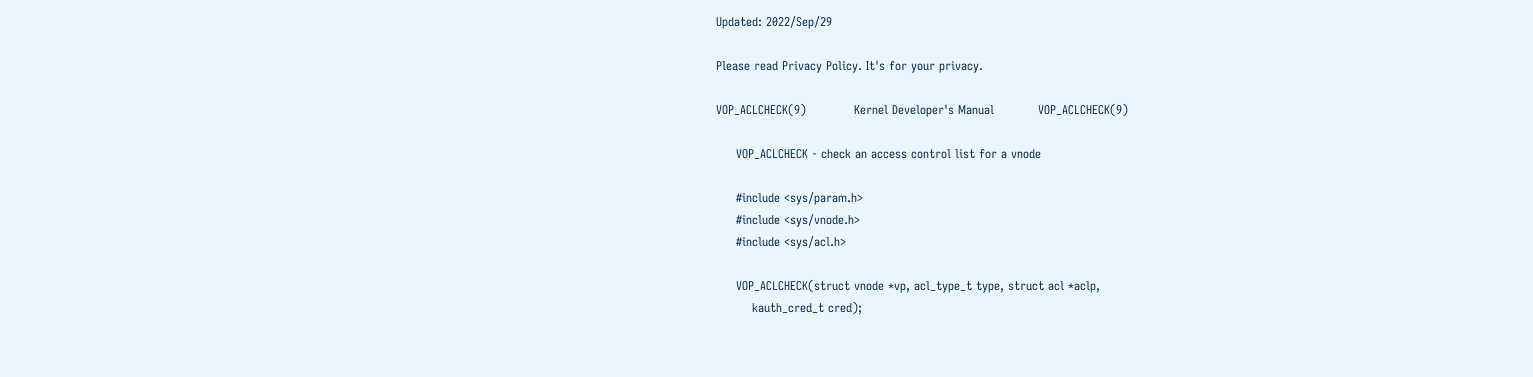Updated: 2022/Sep/29

Please read Privacy Policy. It's for your privacy.

VOP_ACLCHECK(9)            Kernel Developer's Manual           VOP_ACLCHECK(9)

     VOP_ACLCHECK - check an access control list for a vnode

     #include <sys/param.h>
     #include <sys/vnode.h>
     #include <sys/acl.h>

     VOP_ACLCHECK(struct vnode *vp, acl_type_t type, struct acl *aclp,
         kauth_cred_t cred);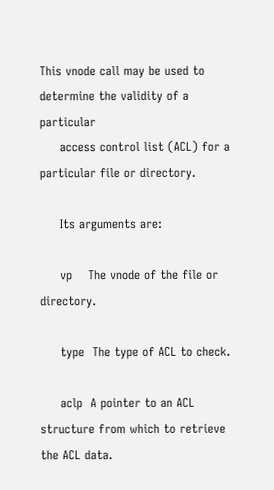This vnode call may be used to determine the validity of a particular
     access control list (ACL) for a particular file or directory.

     Its arguments are:

     vp    The vnode of the file or directory.

     type  The type of ACL to check.

     aclp  A pointer to an ACL structure from which to retrieve the ACL data.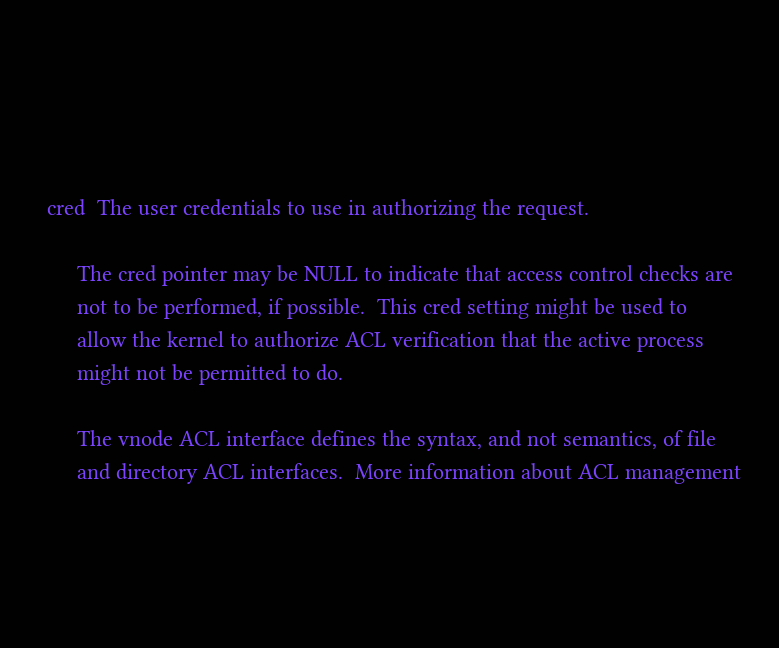cred  The user credentials to use in authorizing the request.

     The cred pointer may be NULL to indicate that access control checks are
     not to be performed, if possible.  This cred setting might be used to
     allow the kernel to authorize ACL verification that the active process
     might not be permitted to do.

     The vnode ACL interface defines the syntax, and not semantics, of file
     and directory ACL interfaces.  More information about ACL management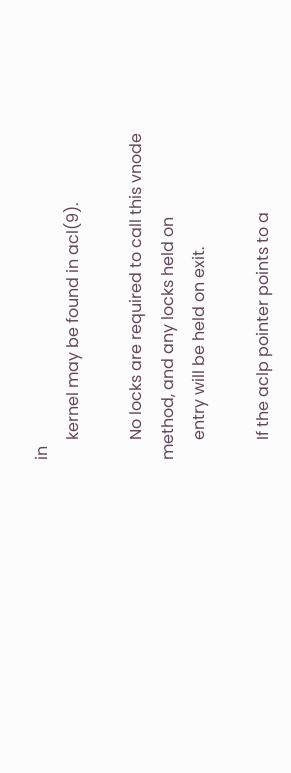in
     kernel may be found in acl(9).

     No locks are required to call this vnode method, and any locks held on
     entry will be held on exit.

     If the aclp pointer points to a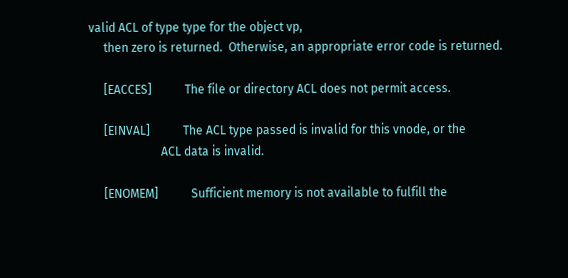valid ACL of type type for the object vp,
     then zero is returned.  Otherwise, an appropriate error code is returned.

     [EACCES]           The file or directory ACL does not permit access.

     [EINVAL]           The ACL type passed is invalid for this vnode, or the
                        ACL data is invalid.

     [ENOMEM]           Sufficient memory is not available to fulfill the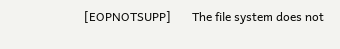[EOPNOTSUPP]       The file system does not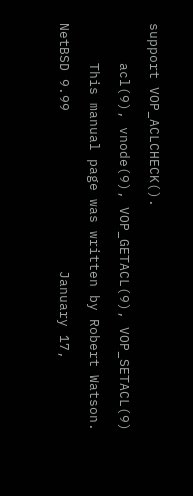support VOP_ACLCHECK().

     acl(9), vnode(9), VOP_GETACL(9), VOP_SETACL(9)

     This manual page was written by Robert Watson.

NetBSD 9.99                    January 17,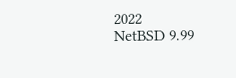2022                    NetBSD 9.99